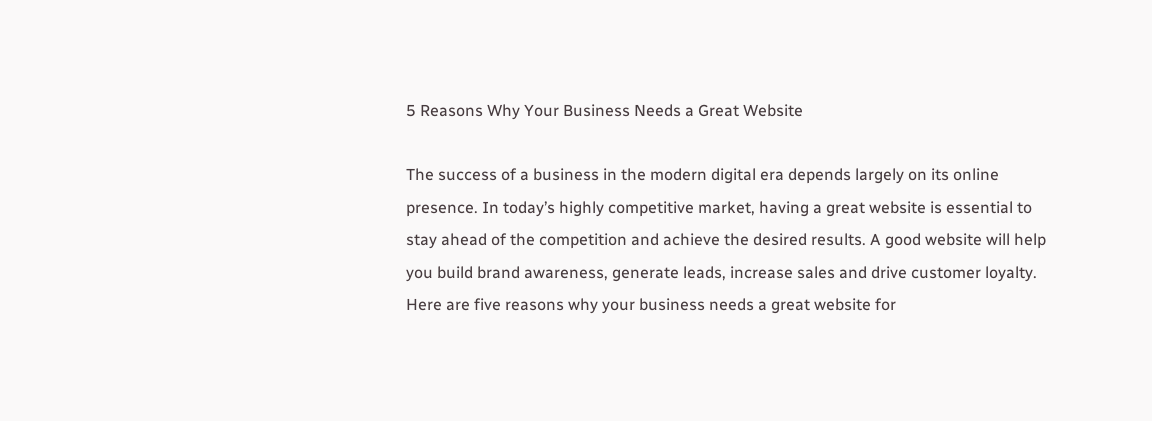5 Reasons Why Your Business Needs a Great Website

The success of a business in the modern digital era depends largely on its online presence. In today’s highly competitive market, having a great website is essential to stay ahead of the competition and achieve the desired results. A good website will help you build brand awareness, generate leads, increase sales and drive customer loyalty. Here are five reasons why your business needs a great website for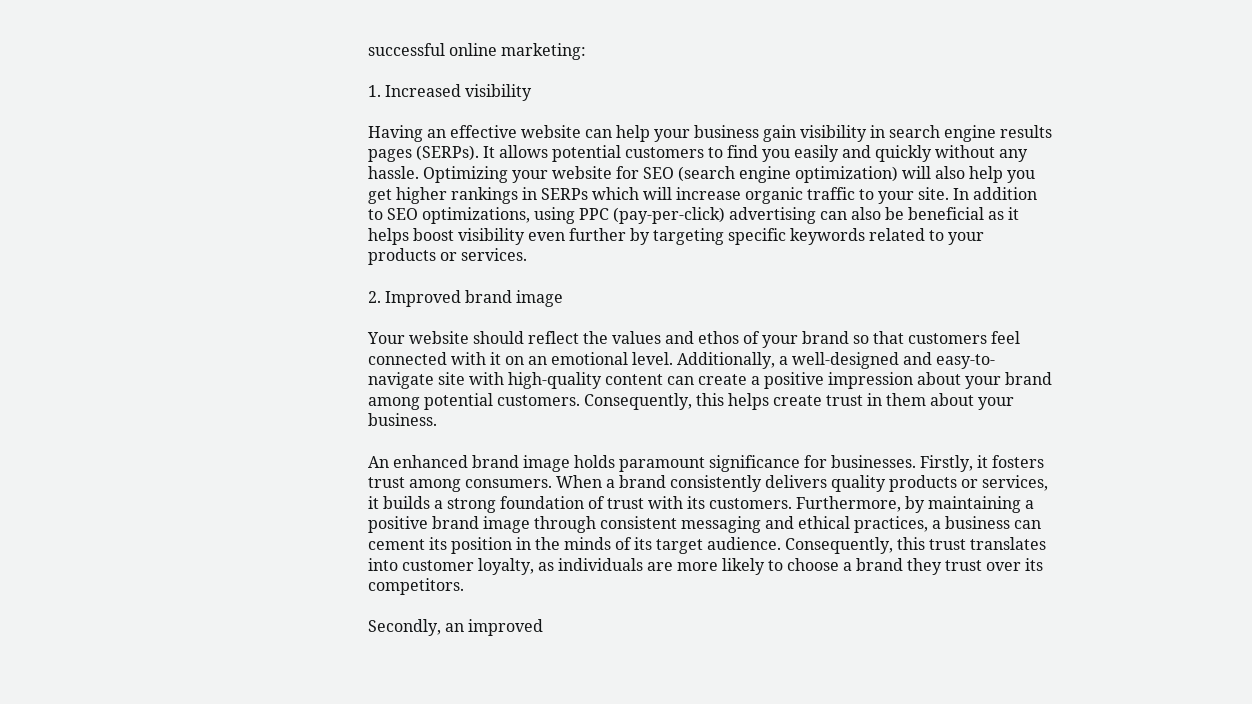successful online marketing:

1. Increased visibility

Having an effective website can help your business gain visibility in search engine results pages (SERPs). It allows potential customers to find you easily and quickly without any hassle. Optimizing your website for SEO (search engine optimization) will also help you get higher rankings in SERPs which will increase organic traffic to your site. In addition to SEO optimizations, using PPC (pay-per-click) advertising can also be beneficial as it helps boost visibility even further by targeting specific keywords related to your products or services.

2. Improved brand image

Your website should reflect the values and ethos of your brand so that customers feel connected with it on an emotional level. Additionally, a well-designed and easy-to-navigate site with high-quality content can create a positive impression about your brand among potential customers. Consequently, this helps create trust in them about your business.

An enhanced brand image holds paramount significance for businesses. Firstly, it fosters trust among consumers. When a brand consistently delivers quality products or services, it builds a strong foundation of trust with its customers. Furthermore, by maintaining a positive brand image through consistent messaging and ethical practices, a business can cement its position in the minds of its target audience. Consequently, this trust translates into customer loyalty, as individuals are more likely to choose a brand they trust over its competitors.

Secondly, an improved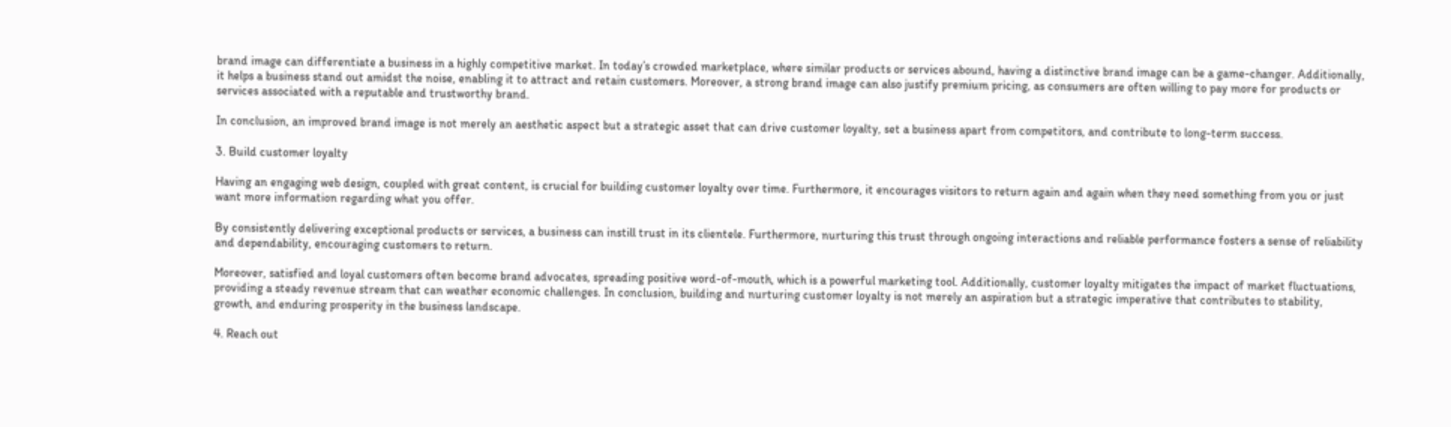brand image can differentiate a business in a highly competitive market. In today’s crowded marketplace, where similar products or services abound, having a distinctive brand image can be a game-changer. Additionally, it helps a business stand out amidst the noise, enabling it to attract and retain customers. Moreover, a strong brand image can also justify premium pricing, as consumers are often willing to pay more for products or services associated with a reputable and trustworthy brand.

In conclusion, an improved brand image is not merely an aesthetic aspect but a strategic asset that can drive customer loyalty, set a business apart from competitors, and contribute to long-term success.

3. Build customer loyalty

Having an engaging web design, coupled with great content, is crucial for building customer loyalty over time. Furthermore, it encourages visitors to return again and again when they need something from you or just want more information regarding what you offer.

By consistently delivering exceptional products or services, a business can instill trust in its clientele. Furthermore, nurturing this trust through ongoing interactions and reliable performance fosters a sense of reliability and dependability, encouraging customers to return.

Moreover, satisfied and loyal customers often become brand advocates, spreading positive word-of-mouth, which is a powerful marketing tool. Additionally, customer loyalty mitigates the impact of market fluctuations, providing a steady revenue stream that can weather economic challenges. In conclusion, building and nurturing customer loyalty is not merely an aspiration but a strategic imperative that contributes to stability, growth, and enduring prosperity in the business landscape.

4. Reach out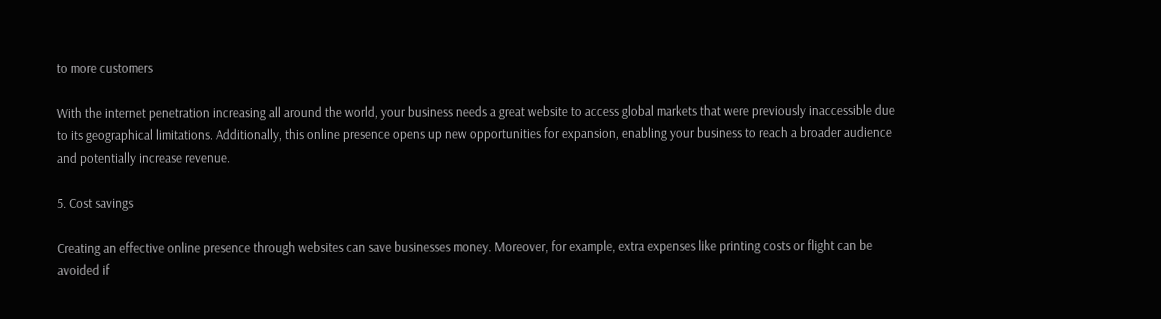to more customers

With the internet penetration increasing all around the world, your business needs a great website to access global markets that were previously inaccessible due to its geographical limitations. Additionally, this online presence opens up new opportunities for expansion, enabling your business to reach a broader audience and potentially increase revenue.

5. Cost savings

Creating an effective online presence through websites can save businesses money. Moreover, for example, extra expenses like printing costs or flight can be avoided if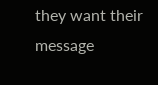they want their message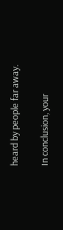heard by people far away.

In conclusion, your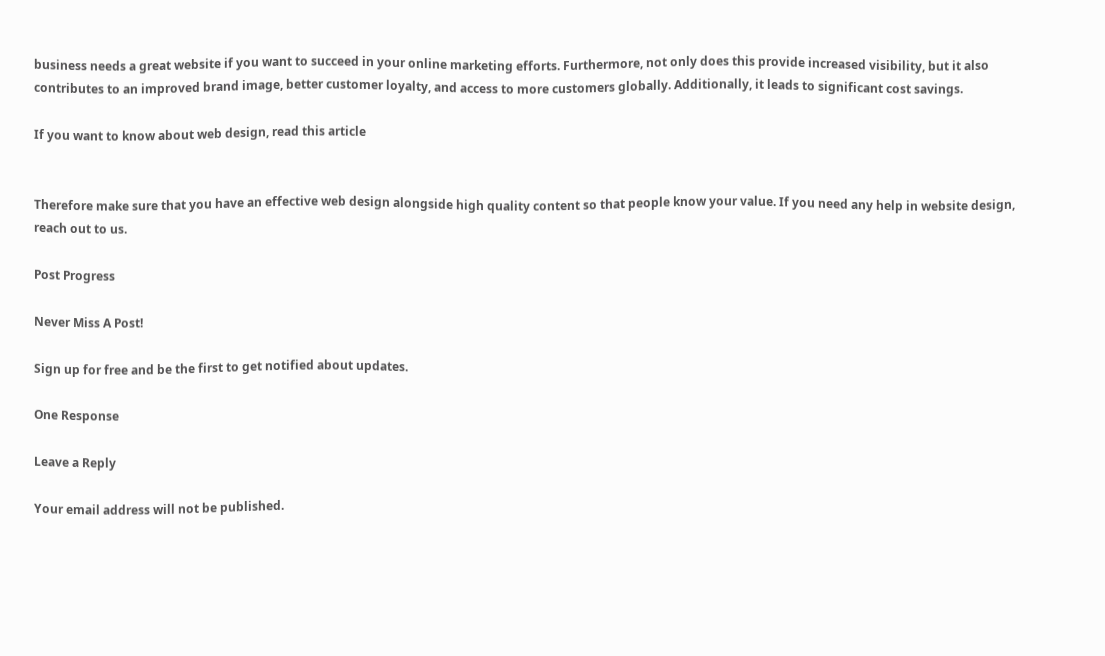business needs a great website if you want to succeed in your online marketing efforts. Furthermore, not only does this provide increased visibility, but it also contributes to an improved brand image, better customer loyalty, and access to more customers globally. Additionally, it leads to significant cost savings.

If you want to know about web design, read this article


Therefore make sure that you have an effective web design alongside high quality content so that people know your value. If you need any help in website design, reach out to us.

Post Progress

Never Miss A Post!

Sign up for free and be the first to get notified about updates.

One Response

Leave a Reply

Your email address will not be published.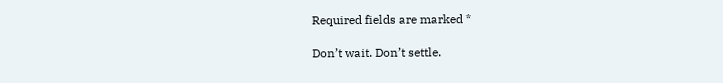Required fields are marked *

Don’t wait. Don’t settle.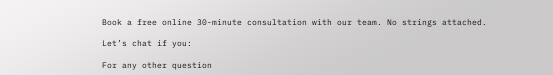Book a free online 30-minute consultation with our team. No strings attached.

Let’s chat if you:

For any other question